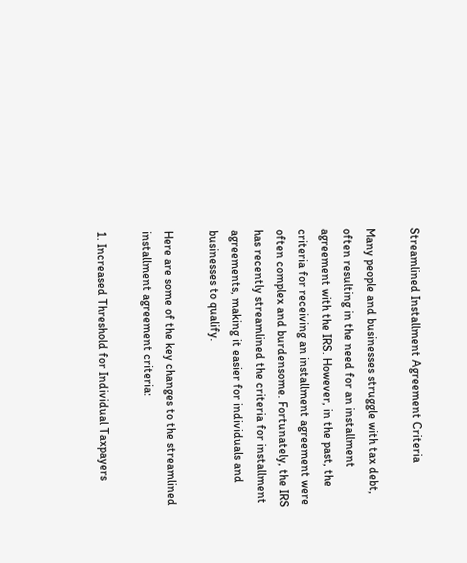Streamlined Installment Agreement Criteria

Many people and businesses struggle with tax debt, often resulting in the need for an installment agreement with the IRS. However, in the past, the criteria for receiving an installment agreement were often complex and burdensome. Fortunately, the IRS has recently streamlined the criteria for installment agreements, making it easier for individuals and businesses to qualify.

Here are some of the key changes to the streamlined installment agreement criteria:

1. Increased Threshold for Individual Taxpayers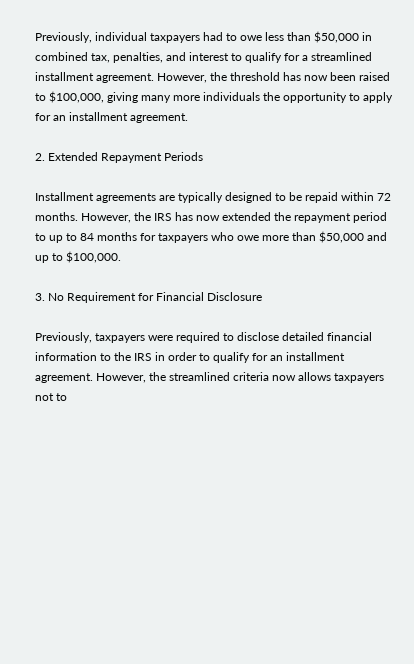Previously, individual taxpayers had to owe less than $50,000 in combined tax, penalties, and interest to qualify for a streamlined installment agreement. However, the threshold has now been raised to $100,000, giving many more individuals the opportunity to apply for an installment agreement.

2. Extended Repayment Periods

Installment agreements are typically designed to be repaid within 72 months. However, the IRS has now extended the repayment period to up to 84 months for taxpayers who owe more than $50,000 and up to $100,000.

3. No Requirement for Financial Disclosure

Previously, taxpayers were required to disclose detailed financial information to the IRS in order to qualify for an installment agreement. However, the streamlined criteria now allows taxpayers not to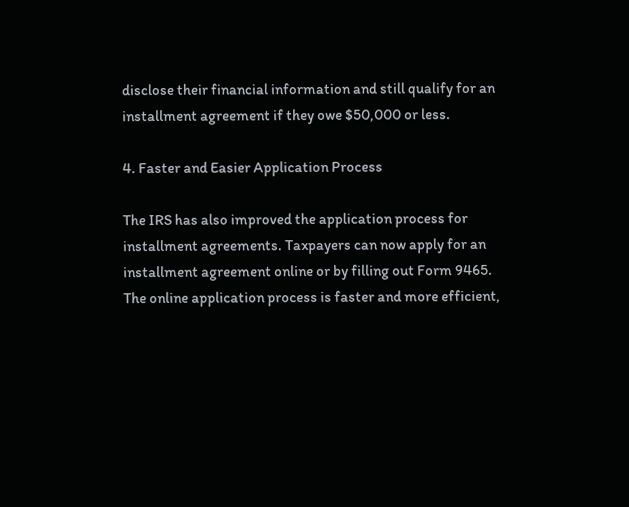disclose their financial information and still qualify for an installment agreement if they owe $50,000 or less.

4. Faster and Easier Application Process

The IRS has also improved the application process for installment agreements. Taxpayers can now apply for an installment agreement online or by filling out Form 9465. The online application process is faster and more efficient,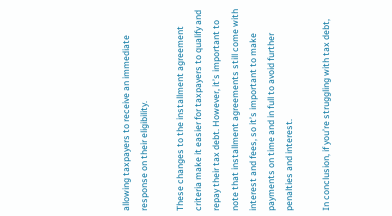allowing taxpayers to receive an immediate response on their eligibility.

These changes to the installment agreement criteria make it easier for taxpayers to qualify and repay their tax debt. However, it’s important to note that installment agreements still come with interest and fees, so it’s important to make payments on time and in full to avoid further penalties and interest.

In conclusion, if you’re struggling with tax debt,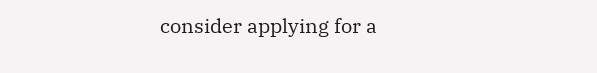consider applying for a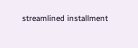streamlined installment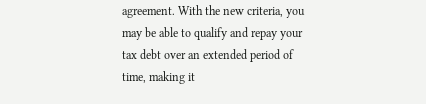agreement. With the new criteria, you may be able to qualify and repay your tax debt over an extended period of time, making it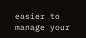easier to manage your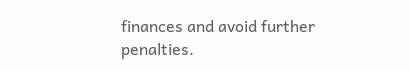finances and avoid further penalties.